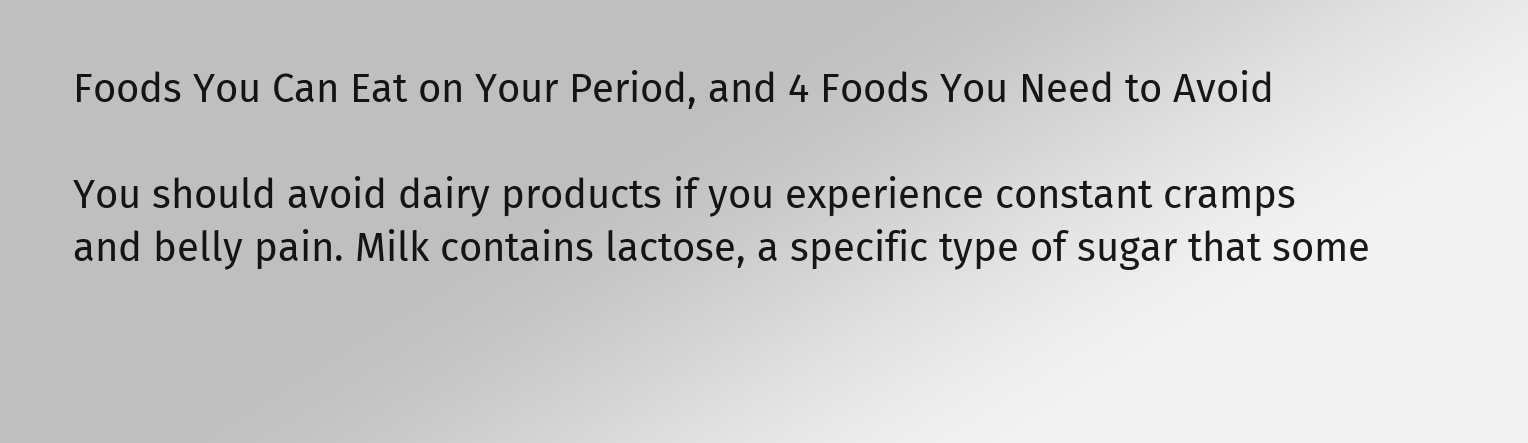Foods You Can Eat on Your Period, and 4 Foods You Need to Avoid

You should avoid dairy products if you experience constant cramps and belly pain. Milk contains lactose, a specific type of sugar that some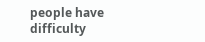people have difficulty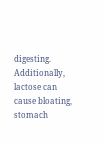digesting. Additionally, lactose can cause bloating, stomach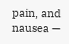pain, and nausea —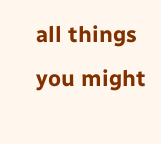all things you might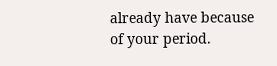already have because of your period.